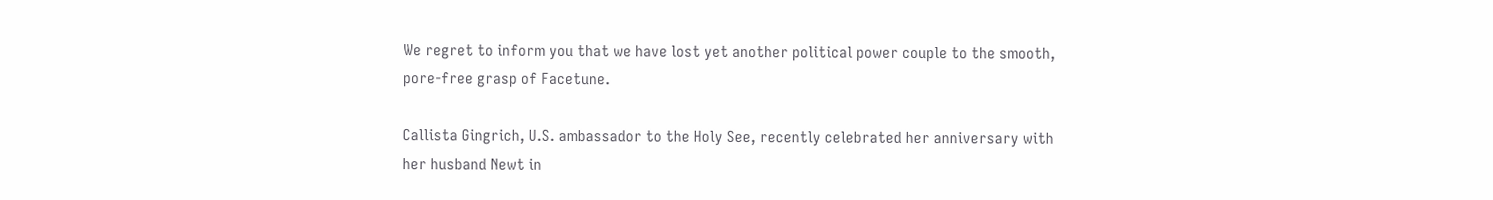We regret to inform you that we have lost yet another political power couple to the smooth, pore-free grasp of Facetune.

Callista Gingrich, U.S. ambassador to the Holy See, recently celebrated her anniversary with her husband Newt in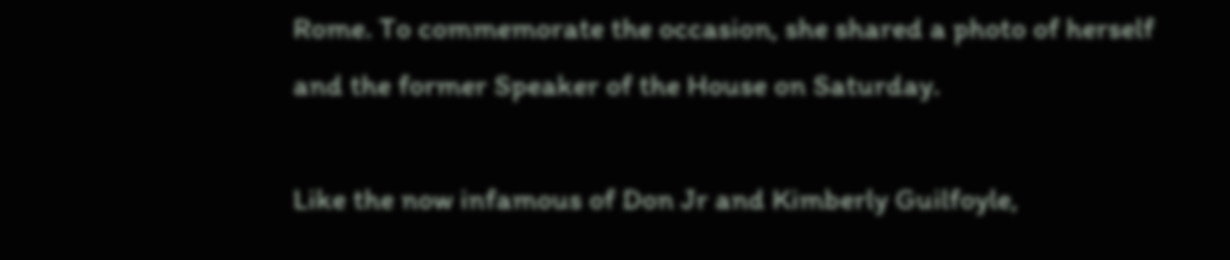Rome. To commemorate the occasion, she shared a photo of herself and the former Speaker of the House on Saturday.

Like the now infamous of Don Jr and Kimberly Guilfoyle,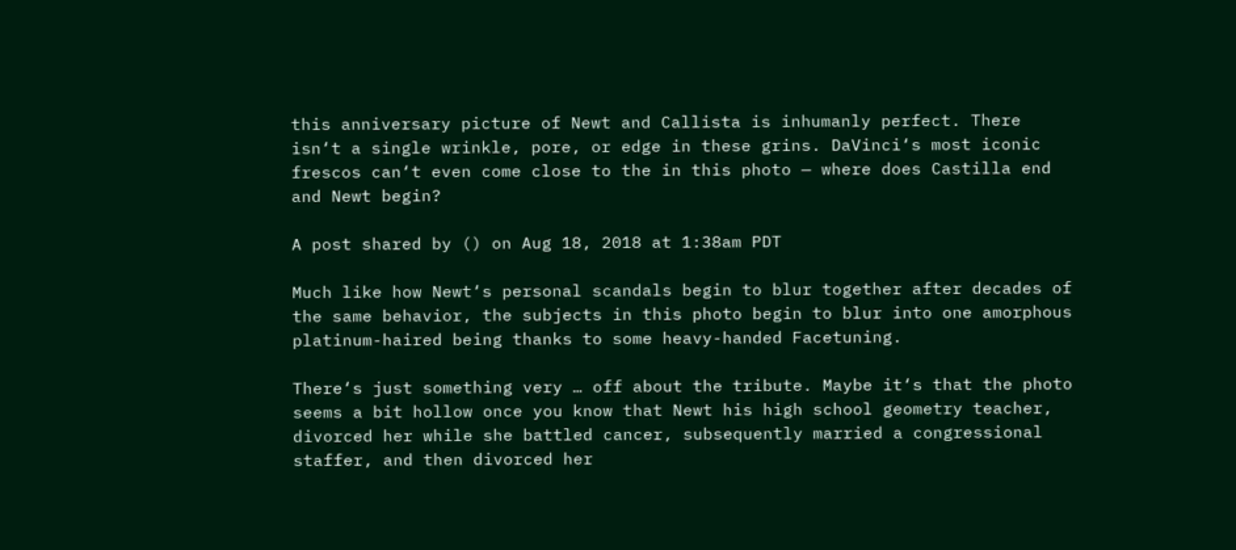this anniversary picture of Newt and Callista is inhumanly perfect. There isn‘t a single wrinkle, pore, or edge in these grins. DaVinci‘s most iconic frescos can‘t even come close to the in this photo — where does Castilla end and Newt begin?

A post shared by () on Aug 18, 2018 at 1:38am PDT

Much like how Newt‘s personal scandals begin to blur together after decades of the same behavior, the subjects in this photo begin to blur into one amorphous platinum-haired being thanks to some heavy-handed Facetuning.

There‘s just something very … off about the tribute. Maybe it‘s that the photo seems a bit hollow once you know that Newt his high school geometry teacher, divorced her while she battled cancer, subsequently married a congressional staffer, and then divorced her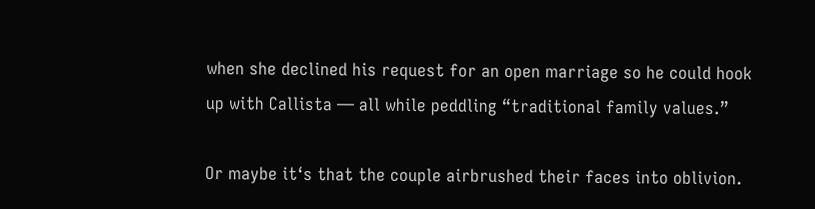when she declined his request for an open marriage so he could hook up with Callista — all while peddling “traditional family values.”

Or maybe it‘s that the couple airbrushed their faces into oblivion.